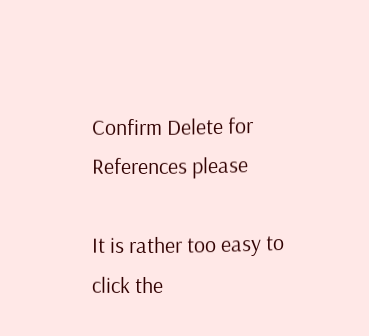Confirm Delete for References please

It is rather too easy to click the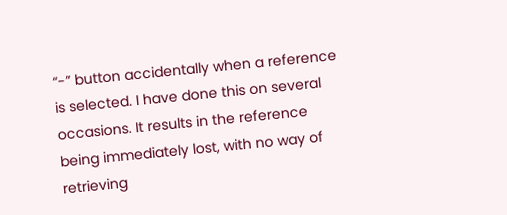“-” button accidentally when a reference is selected. I have done this on several occasions. It results in the reference being immediately lost, with no way of retrieving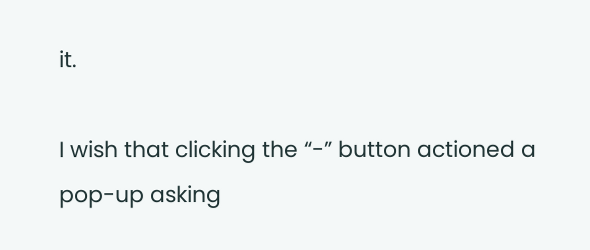it.

I wish that clicking the “-” button actioned a pop-up asking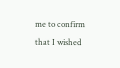me to confirm that I wished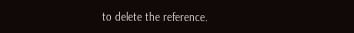to delete the reference.